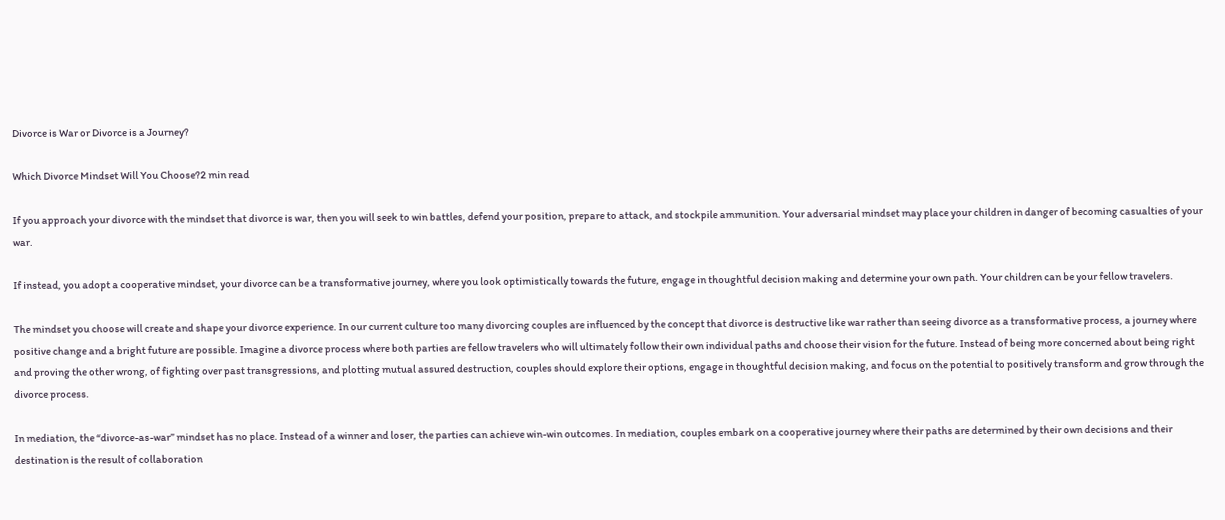Divorce is War or Divorce is a Journey?

Which Divorce Mindset Will You Choose?2 min read

If you approach your divorce with the mindset that divorce is war, then you will seek to win battles, defend your position, prepare to attack, and stockpile ammunition. Your adversarial mindset may place your children in danger of becoming casualties of your war.

If instead, you adopt a cooperative mindset, your divorce can be a transformative journey, where you look optimistically towards the future, engage in thoughtful decision making and determine your own path. Your children can be your fellow travelers.

The mindset you choose will create and shape your divorce experience. In our current culture too many divorcing couples are influenced by the concept that divorce is destructive like war rather than seeing divorce as a transformative process, a journey where positive change and a bright future are possible. Imagine a divorce process where both parties are fellow travelers who will ultimately follow their own individual paths and choose their vision for the future. Instead of being more concerned about being right and proving the other wrong, of fighting over past transgressions, and plotting mutual assured destruction, couples should explore their options, engage in thoughtful decision making, and focus on the potential to positively transform and grow through the divorce process.

In mediation, the “divorce-as-war” mindset has no place. Instead of a winner and loser, the parties can achieve win-win outcomes. In mediation, couples embark on a cooperative journey where their paths are determined by their own decisions and their destination is the result of collaboration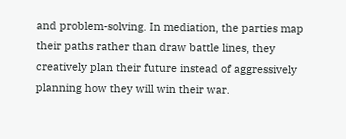and problem-solving. In mediation, the parties map their paths rather than draw battle lines, they creatively plan their future instead of aggressively planning how they will win their war.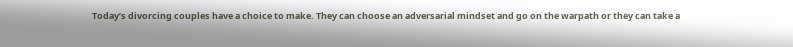Today’s divorcing couples have a choice to make. They can choose an adversarial mindset and go on the warpath or they can take a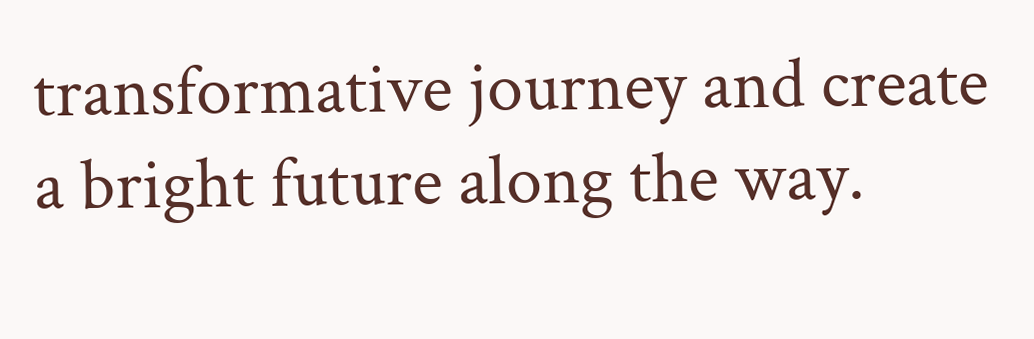transformative journey and create a bright future along the way.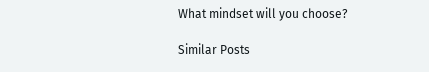What mindset will you choose?

Similar Posts